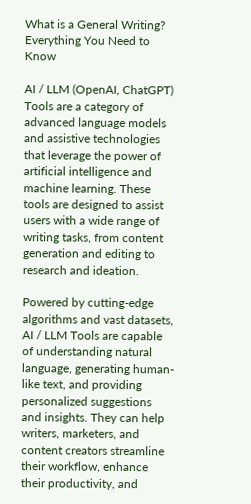What is a General Writing? Everything You Need to Know

AI / LLM (OpenAI, ChatGPT) Tools are a category of advanced language models and assistive technologies that leverage the power of artificial intelligence and machine learning. These tools are designed to assist users with a wide range of writing tasks, from content generation and editing to research and ideation.

Powered by cutting-edge algorithms and vast datasets, AI / LLM Tools are capable of understanding natural language, generating human-like text, and providing personalized suggestions and insights. They can help writers, marketers, and content creators streamline their workflow, enhance their productivity, and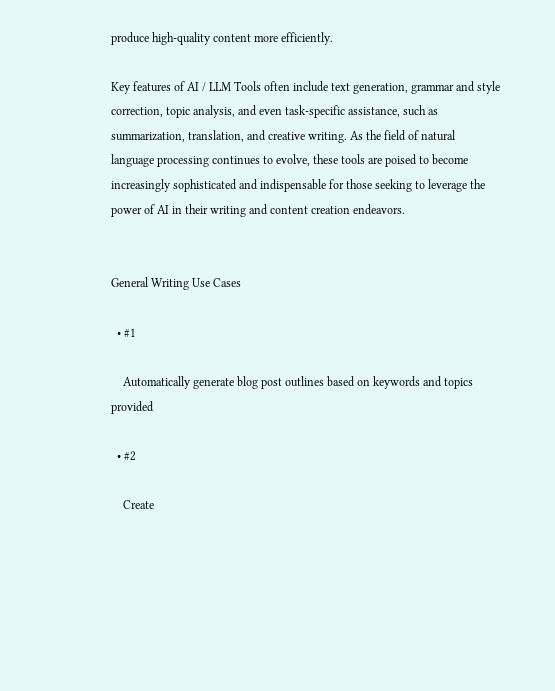produce high-quality content more efficiently.

Key features of AI / LLM Tools often include text generation, grammar and style correction, topic analysis, and even task-specific assistance, such as summarization, translation, and creative writing. As the field of natural language processing continues to evolve, these tools are poised to become increasingly sophisticated and indispensable for those seeking to leverage the power of AI in their writing and content creation endeavors.


General Writing Use Cases

  • #1

    Automatically generate blog post outlines based on keywords and topics provided

  • #2

    Create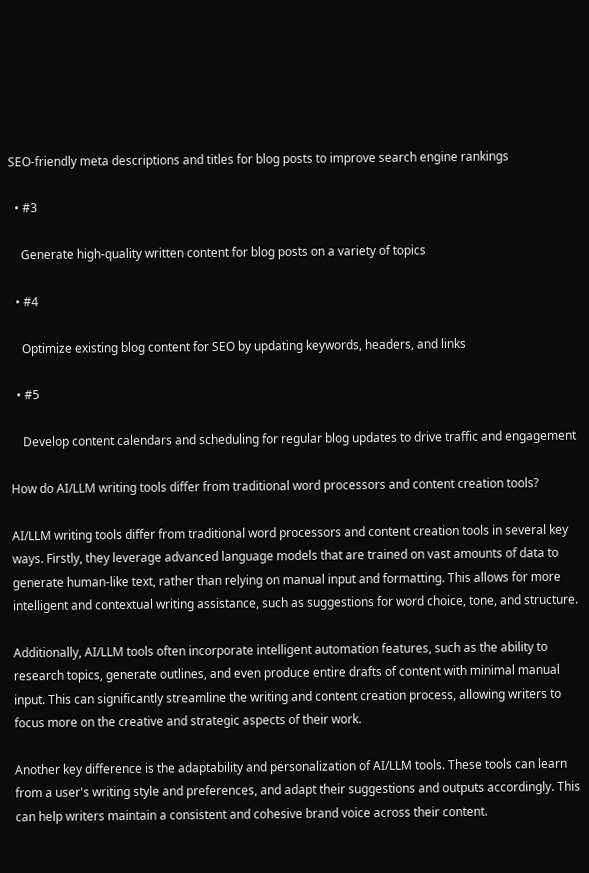SEO-friendly meta descriptions and titles for blog posts to improve search engine rankings

  • #3

    Generate high-quality written content for blog posts on a variety of topics

  • #4

    Optimize existing blog content for SEO by updating keywords, headers, and links

  • #5

    Develop content calendars and scheduling for regular blog updates to drive traffic and engagement

How do AI/LLM writing tools differ from traditional word processors and content creation tools?

AI/LLM writing tools differ from traditional word processors and content creation tools in several key ways. Firstly, they leverage advanced language models that are trained on vast amounts of data to generate human-like text, rather than relying on manual input and formatting. This allows for more intelligent and contextual writing assistance, such as suggestions for word choice, tone, and structure.

Additionally, AI/LLM tools often incorporate intelligent automation features, such as the ability to research topics, generate outlines, and even produce entire drafts of content with minimal manual input. This can significantly streamline the writing and content creation process, allowing writers to focus more on the creative and strategic aspects of their work.

Another key difference is the adaptability and personalization of AI/LLM tools. These tools can learn from a user's writing style and preferences, and adapt their suggestions and outputs accordingly. This can help writers maintain a consistent and cohesive brand voice across their content.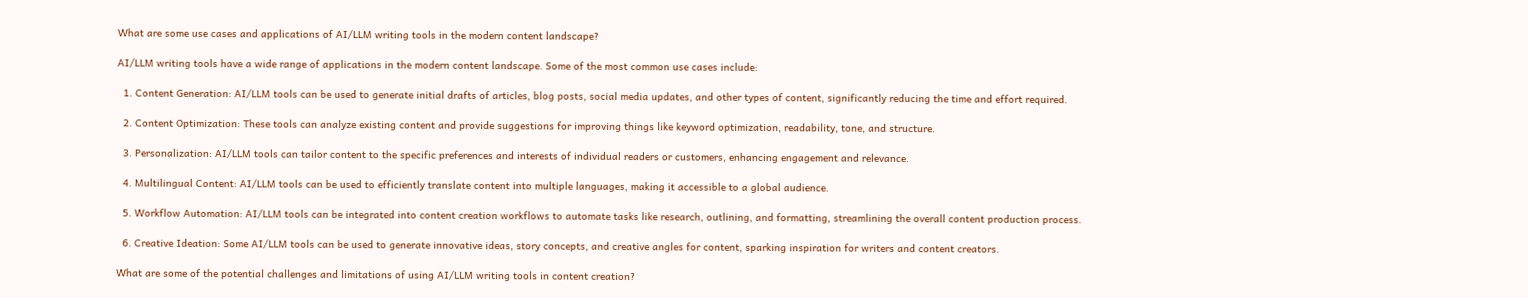What are some use cases and applications of AI/LLM writing tools in the modern content landscape?

AI/LLM writing tools have a wide range of applications in the modern content landscape. Some of the most common use cases include:

  1. Content Generation: AI/LLM tools can be used to generate initial drafts of articles, blog posts, social media updates, and other types of content, significantly reducing the time and effort required.

  2. Content Optimization: These tools can analyze existing content and provide suggestions for improving things like keyword optimization, readability, tone, and structure.

  3. Personalization: AI/LLM tools can tailor content to the specific preferences and interests of individual readers or customers, enhancing engagement and relevance.

  4. Multilingual Content: AI/LLM tools can be used to efficiently translate content into multiple languages, making it accessible to a global audience.

  5. Workflow Automation: AI/LLM tools can be integrated into content creation workflows to automate tasks like research, outlining, and formatting, streamlining the overall content production process.

  6. Creative Ideation: Some AI/LLM tools can be used to generate innovative ideas, story concepts, and creative angles for content, sparking inspiration for writers and content creators.

What are some of the potential challenges and limitations of using AI/LLM writing tools in content creation?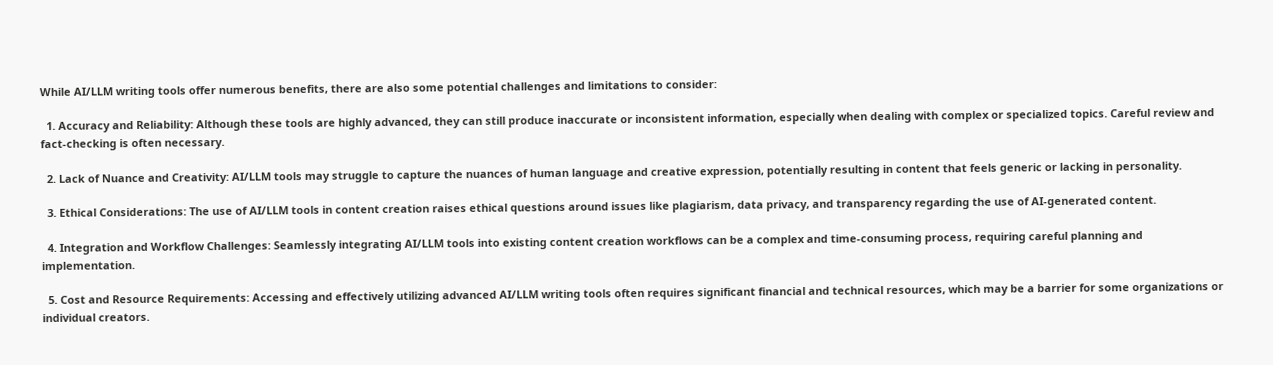While AI/LLM writing tools offer numerous benefits, there are also some potential challenges and limitations to consider:

  1. Accuracy and Reliability: Although these tools are highly advanced, they can still produce inaccurate or inconsistent information, especially when dealing with complex or specialized topics. Careful review and fact-checking is often necessary.

  2. Lack of Nuance and Creativity: AI/LLM tools may struggle to capture the nuances of human language and creative expression, potentially resulting in content that feels generic or lacking in personality.

  3. Ethical Considerations: The use of AI/LLM tools in content creation raises ethical questions around issues like plagiarism, data privacy, and transparency regarding the use of AI-generated content.

  4. Integration and Workflow Challenges: Seamlessly integrating AI/LLM tools into existing content creation workflows can be a complex and time-consuming process, requiring careful planning and implementation.

  5. Cost and Resource Requirements: Accessing and effectively utilizing advanced AI/LLM writing tools often requires significant financial and technical resources, which may be a barrier for some organizations or individual creators.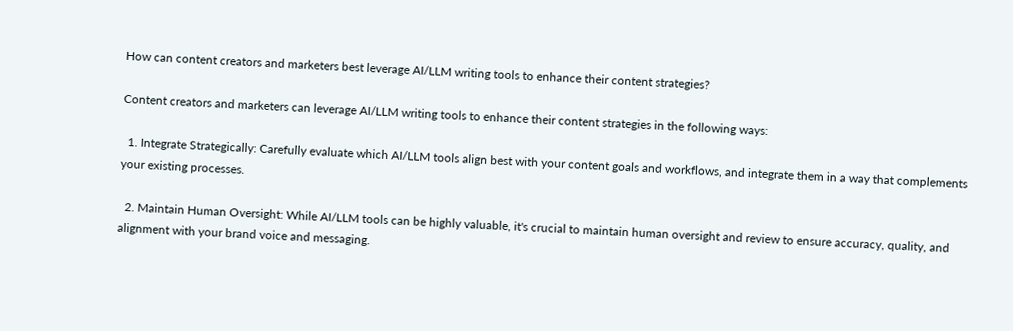How can content creators and marketers best leverage AI/LLM writing tools to enhance their content strategies?

Content creators and marketers can leverage AI/LLM writing tools to enhance their content strategies in the following ways:

  1. Integrate Strategically: Carefully evaluate which AI/LLM tools align best with your content goals and workflows, and integrate them in a way that complements your existing processes.

  2. Maintain Human Oversight: While AI/LLM tools can be highly valuable, it's crucial to maintain human oversight and review to ensure accuracy, quality, and alignment with your brand voice and messaging.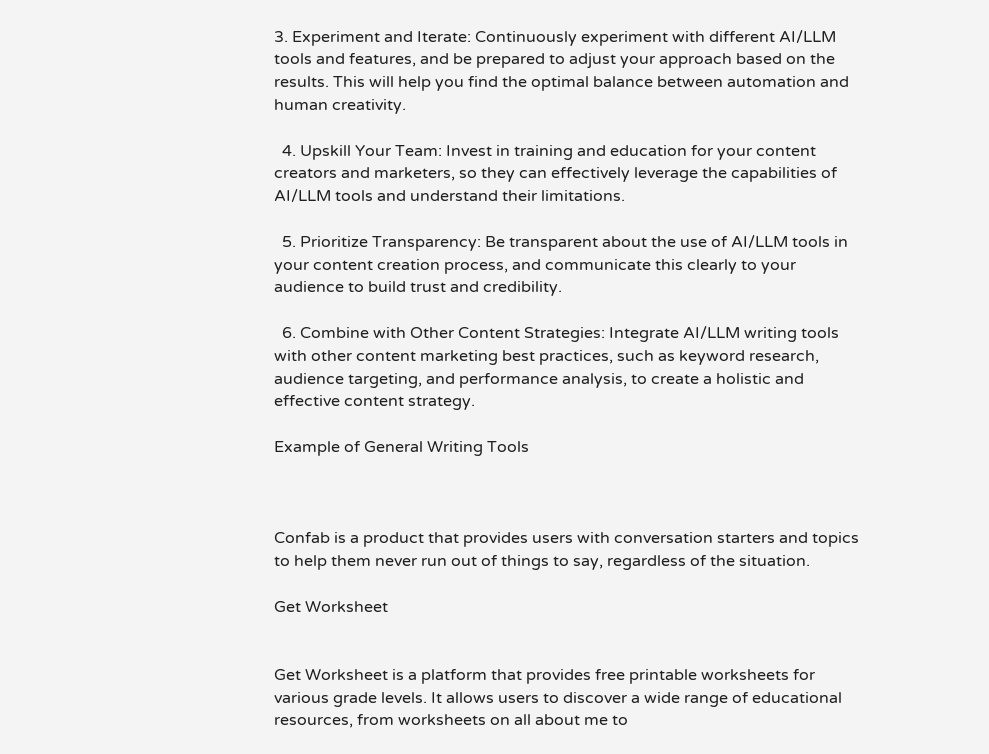3. Experiment and Iterate: Continuously experiment with different AI/LLM tools and features, and be prepared to adjust your approach based on the results. This will help you find the optimal balance between automation and human creativity.

  4. Upskill Your Team: Invest in training and education for your content creators and marketers, so they can effectively leverage the capabilities of AI/LLM tools and understand their limitations.

  5. Prioritize Transparency: Be transparent about the use of AI/LLM tools in your content creation process, and communicate this clearly to your audience to build trust and credibility.

  6. Combine with Other Content Strategies: Integrate AI/LLM writing tools with other content marketing best practices, such as keyword research, audience targeting, and performance analysis, to create a holistic and effective content strategy.

Example of General Writing Tools



Confab is a product that provides users with conversation starters and topics to help them never run out of things to say, regardless of the situation.

Get Worksheet


Get Worksheet is a platform that provides free printable worksheets for various grade levels. It allows users to discover a wide range of educational resources, from worksheets on all about me to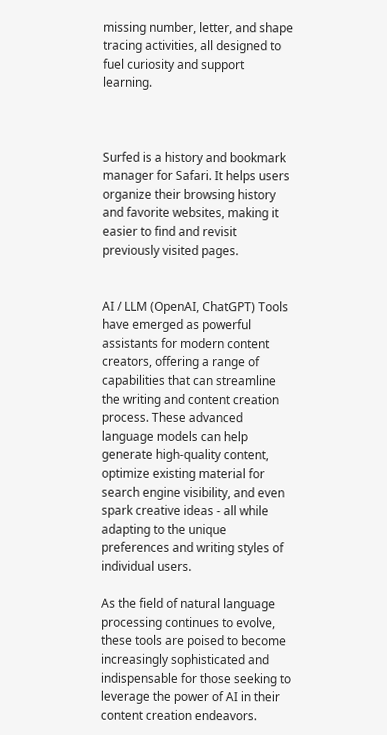missing number, letter, and shape tracing activities, all designed to fuel curiosity and support learning.



Surfed is a history and bookmark manager for Safari. It helps users organize their browsing history and favorite websites, making it easier to find and revisit previously visited pages.


AI / LLM (OpenAI, ChatGPT) Tools have emerged as powerful assistants for modern content creators, offering a range of capabilities that can streamline the writing and content creation process. These advanced language models can help generate high-quality content, optimize existing material for search engine visibility, and even spark creative ideas - all while adapting to the unique preferences and writing styles of individual users.

As the field of natural language processing continues to evolve, these tools are poised to become increasingly sophisticated and indispensable for those seeking to leverage the power of AI in their content creation endeavors.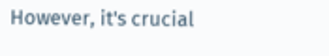However, it's crucial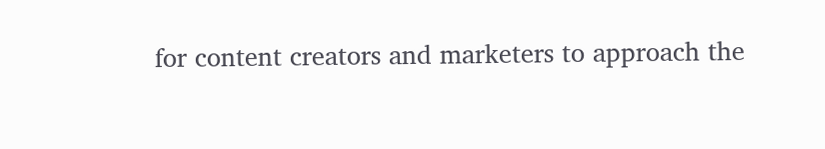for content creators and marketers to approach the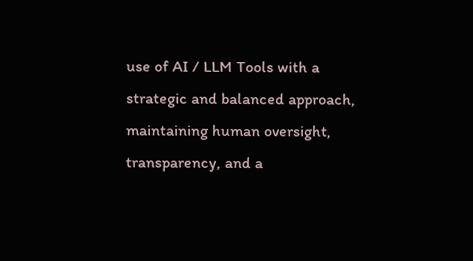use of AI / LLM Tools with a strategic and balanced approach, maintaining human oversight, transparency, and a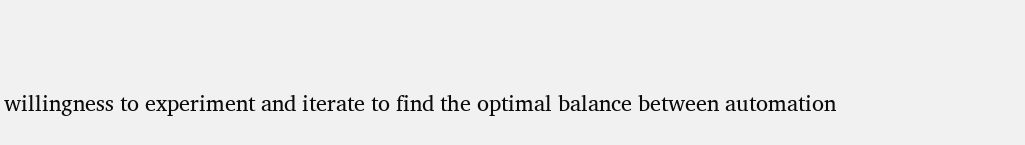willingness to experiment and iterate to find the optimal balance between automation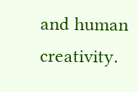and human creativity.